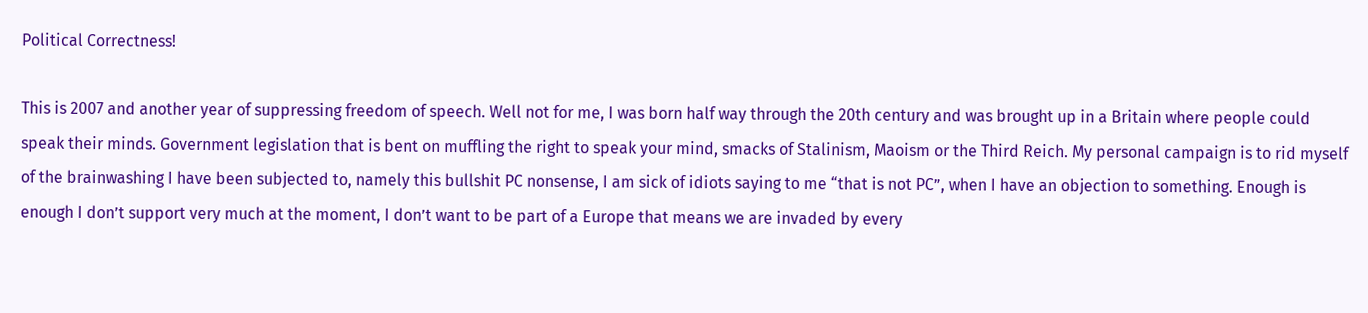Political Correctness!

This is 2007 and another year of suppressing freedom of speech. Well not for me, I was born half way through the 20th century and was brought up in a Britain where people could speak their minds. Government legislation that is bent on muffling the right to speak your mind, smacks of Stalinism, Maoism or the Third Reich. My personal campaign is to rid myself of the brainwashing I have been subjected to, namely this bullshit PC nonsense, I am sick of idiots saying to me “that is not PC”, when I have an objection to something. Enough is enough I don’t support very much at the moment, I don’t want to be part of a Europe that means we are invaded by every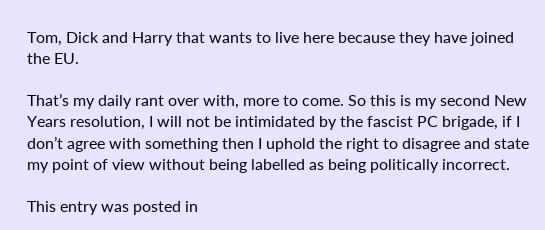Tom, Dick and Harry that wants to live here because they have joined the EU.

That’s my daily rant over with, more to come. So this is my second New Years resolution, I will not be intimidated by the fascist PC brigade, if I don’t agree with something then I uphold the right to disagree and state my point of view without being labelled as being politically incorrect.

This entry was posted in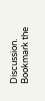Discussion. Bookmark the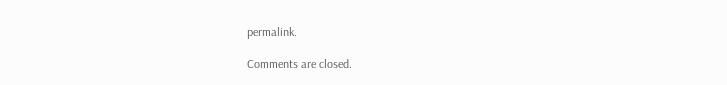permalink.

Comments are closed.